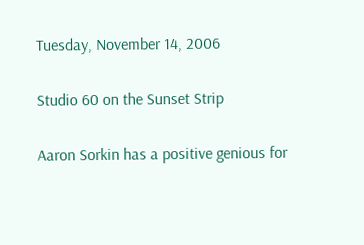Tuesday, November 14, 2006

Studio 60 on the Sunset Strip

Aaron Sorkin has a positive genious for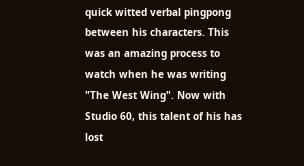quick witted verbal pingpong between his characters. This was an amazing process to watch when he was writing "The West Wing". Now with Studio 60, this talent of his has lost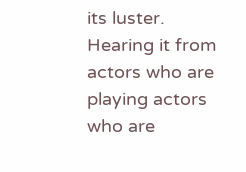its luster. Hearing it from actors who are playing actors who are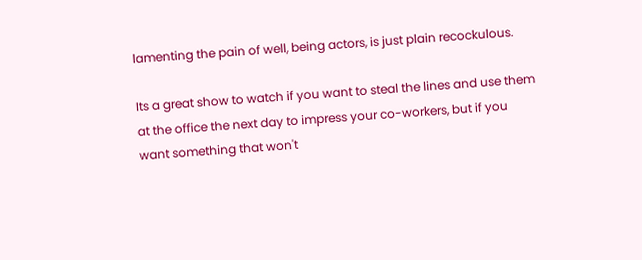lamenting the pain of well, being actors, is just plain recockulous.

Its a great show to watch if you want to steal the lines and use them at the office the next day to impress your co-workers, but if you want something that won't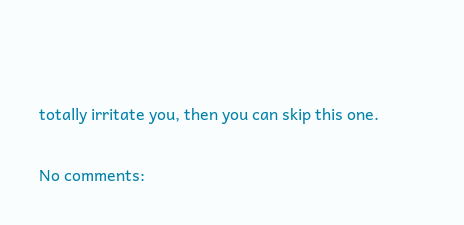totally irritate you, then you can skip this one.

No comments: